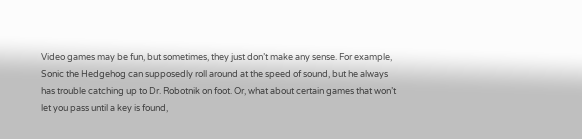Video games may be fun, but sometimes, they just don’t make any sense. For example, Sonic the Hedgehog can supposedly roll around at the speed of sound, but he always has trouble catching up to Dr. Robotnik on foot. Or, what about certain games that won’t let you pass until a key is found,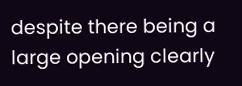despite there being a large opening clearly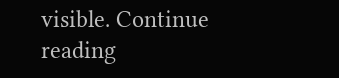visible. Continue reading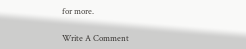for more.

Write A Comment